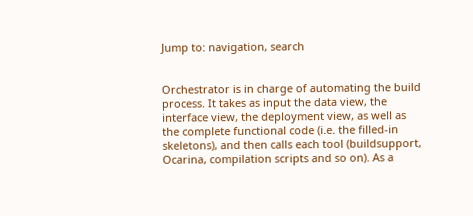Jump to: navigation, search


Orchestrator is in charge of automating the build process. It takes as input the data view, the interface view, the deployment view, as well as the complete functional code (i.e. the filled-in skeletons), and then calls each tool (buildsupport, Ocarina, compilation scripts and so on). As a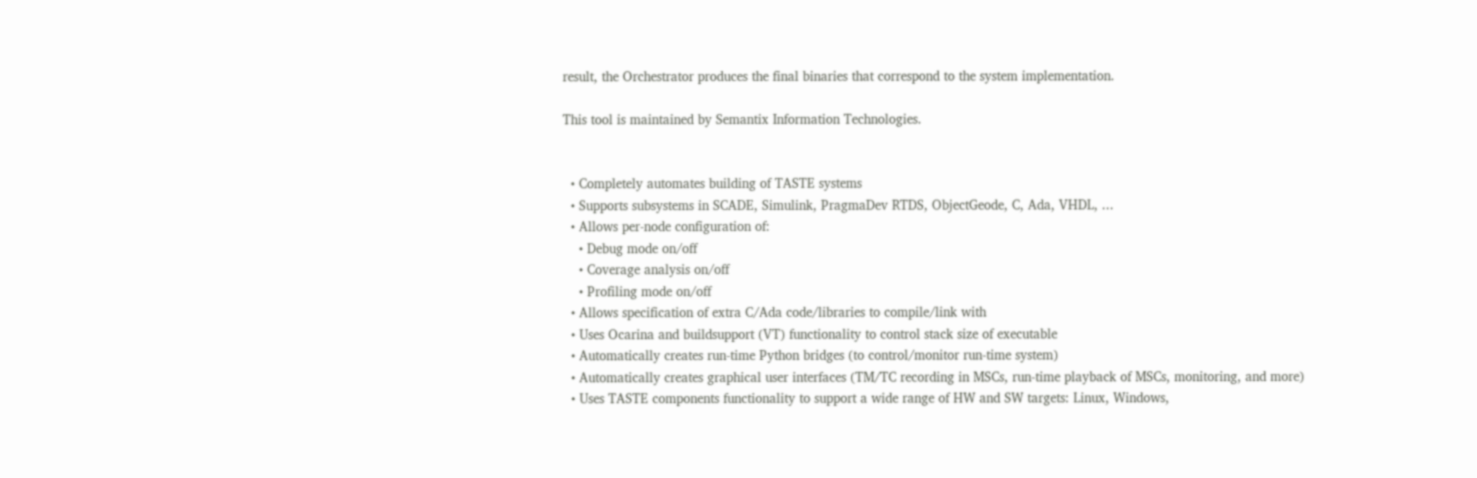result, the Orchestrator produces the final binaries that correspond to the system implementation.

This tool is maintained by Semantix Information Technologies.


  • Completely automates building of TASTE systems
  • Supports subsystems in SCADE, Simulink, PragmaDev RTDS, ObjectGeode, C, Ada, VHDL, ...
  • Allows per-node configuration of:
    • Debug mode on/off
    • Coverage analysis on/off
    • Profiling mode on/off
  • Allows specification of extra C/Ada code/libraries to compile/link with
  • Uses Ocarina and buildsupport (VT) functionality to control stack size of executable
  • Automatically creates run-time Python bridges (to control/monitor run-time system)
  • Automatically creates graphical user interfaces (TM/TC recording in MSCs, run-time playback of MSCs, monitoring, and more)
  • Uses TASTE components functionality to support a wide range of HW and SW targets: Linux, Windows,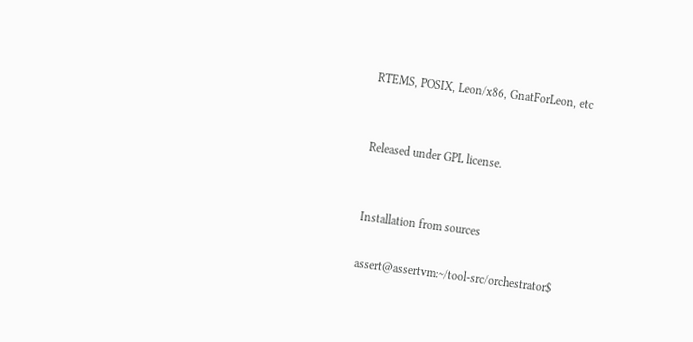RTEMS, POSIX, Leon/x86, GnatForLeon, etc


Released under GPL license.


Installation from sources

assert@assertvm:~/tool-src/orchestrator$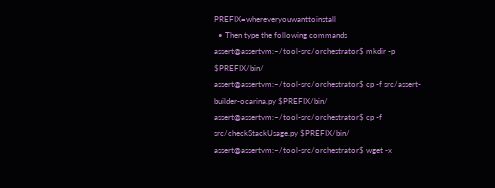PREFIX=whereveryouwanttoinstall
  • Then type the following commands
assert@assertvm:~/tool-src/orchestrator$ mkdir -p $PREFIX/bin/
assert@assertvm:~/tool-src/orchestrator$ cp -f src/assert-builder-ocarina.py $PREFIX/bin/
assert@assertvm:~/tool-src/orchestrator$ cp -f src/checkStackUsage.py $PREFIX/bin/
assert@assertvm:~/tool-src/orchestrator$ wget -x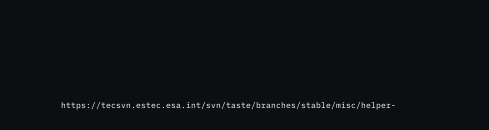https://tecsvn.estec.esa.int/svn/taste/branches/stable/misc/helper-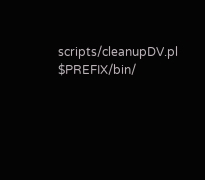scripts/cleanupDV.pl $PREFIX/bin/